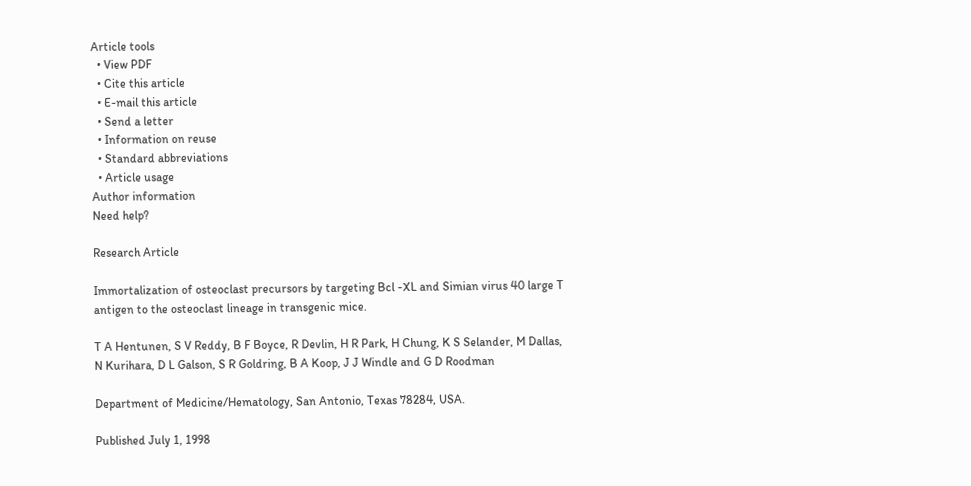Article tools
  • View PDF
  • Cite this article
  • E-mail this article
  • Send a letter
  • Information on reuse
  • Standard abbreviations
  • Article usage
Author information
Need help?

Research Article

Immortalization of osteoclast precursors by targeting Bcl -XL and Simian virus 40 large T antigen to the osteoclast lineage in transgenic mice.

T A Hentunen, S V Reddy, B F Boyce, R Devlin, H R Park, H Chung, K S Selander, M Dallas, N Kurihara, D L Galson, S R Goldring, B A Koop, J J Windle and G D Roodman

Department of Medicine/Hematology, San Antonio, Texas 78284, USA.

Published July 1, 1998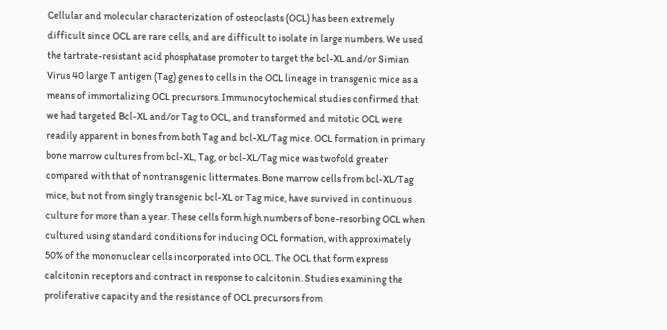Cellular and molecular characterization of osteoclasts (OCL) has been extremely difficult since OCL are rare cells, and are difficult to isolate in large numbers. We used the tartrate-resistant acid phosphatase promoter to target the bcl-XL and/or Simian Virus 40 large T antigen (Tag) genes to cells in the OCL lineage in transgenic mice as a means of immortalizing OCL precursors. Immunocytochemical studies confirmed that we had targeted Bcl-XL and/or Tag to OCL, and transformed and mitotic OCL were readily apparent in bones from both Tag and bcl-XL/Tag mice. OCL formation in primary bone marrow cultures from bcl-XL, Tag, or bcl-XL/Tag mice was twofold greater compared with that of nontransgenic littermates. Bone marrow cells from bcl-XL/Tag mice, but not from singly transgenic bcl-XL or Tag mice, have survived in continuous culture for more than a year. These cells form high numbers of bone-resorbing OCL when cultured using standard conditions for inducing OCL formation, with approximately 50% of the mononuclear cells incorporated into OCL. The OCL that form express calcitonin receptors and contract in response to calcitonin. Studies examining the proliferative capacity and the resistance of OCL precursors from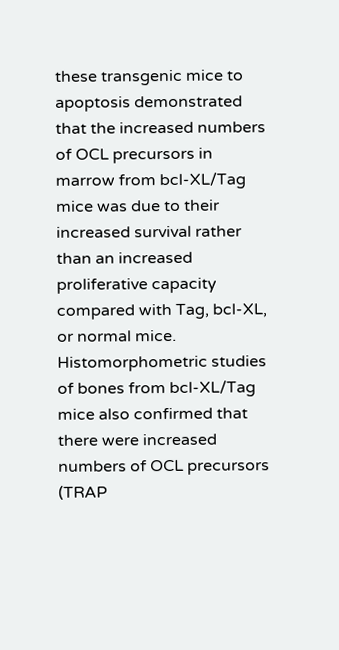these transgenic mice to apoptosis demonstrated that the increased numbers of OCL precursors in marrow from bcl-XL/Tag mice was due to their increased survival rather than an increased proliferative capacity compared with Tag, bcl-XL, or normal mice. Histomorphometric studies of bones from bcl-XL/Tag mice also confirmed that there were increased numbers of OCL precursors (TRAP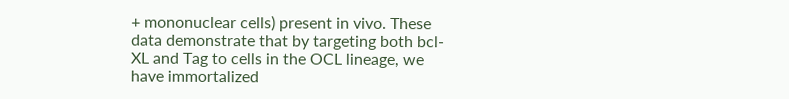+ mononuclear cells) present in vivo. These data demonstrate that by targeting both bcl-XL and Tag to cells in the OCL lineage, we have immortalized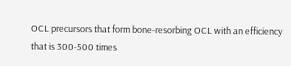OCL precursors that form bone-resorbing OCL with an efficiency that is 300-500 times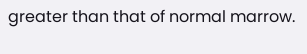greater than that of normal marrow.